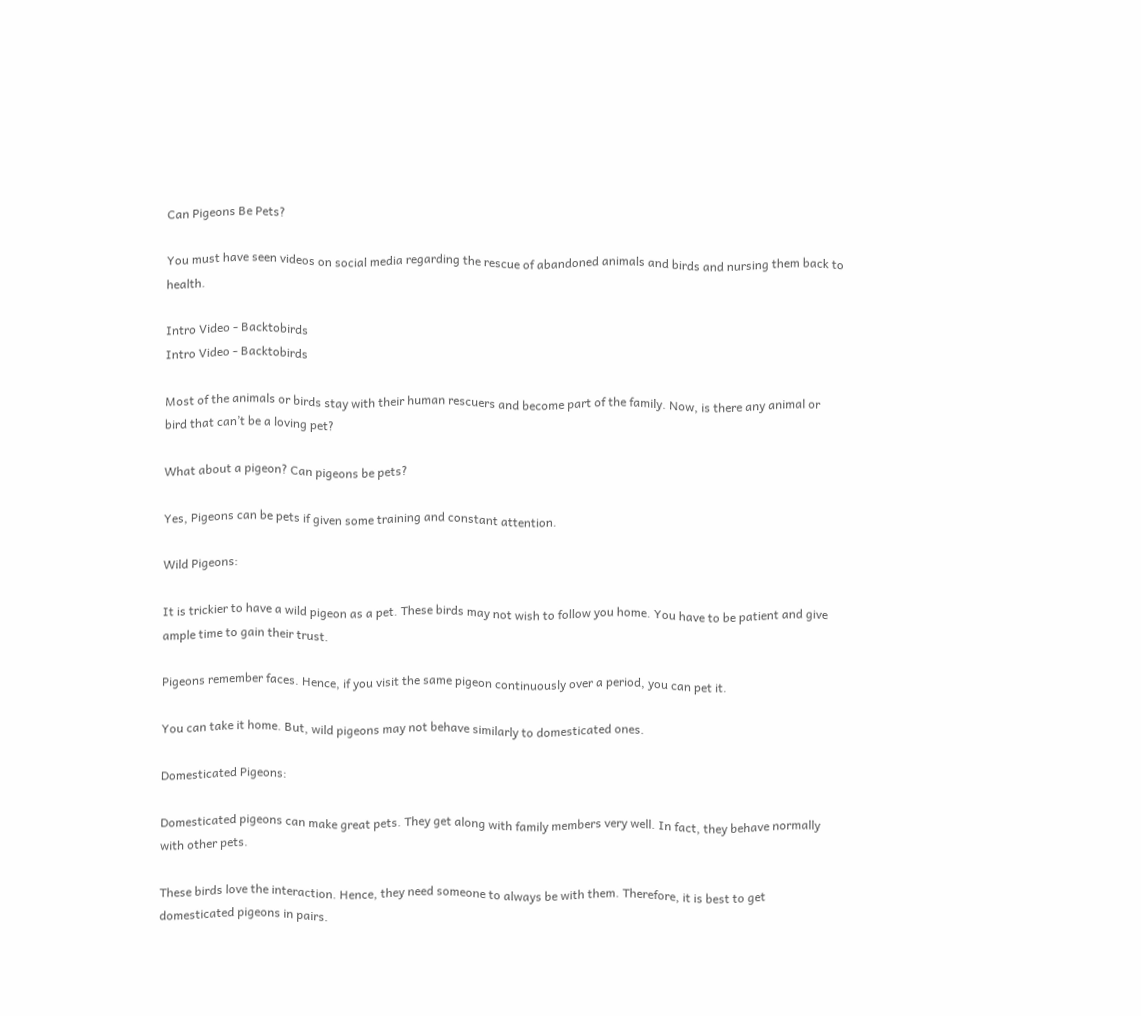Can Pigeons Be Pets?

You must have seen videos on social media regarding the rescue of abandoned animals and birds and nursing them back to health.

Intro Video - Backtobirds
Intro Video - Backtobirds

Most of the animals or birds stay with their human rescuers and become part of the family. Now, is there any animal or bird that can’t be a loving pet?

What about a pigeon? Can pigeons be pets?

Yes, Pigeons can be pets if given some training and constant attention.

Wild Pigeons:

It is trickier to have a wild pigeon as a pet. These birds may not wish to follow you home. You have to be patient and give ample time to gain their trust.

Pigeons remember faces. Hence, if you visit the same pigeon continuously over a period, you can pet it.

You can take it home. But, wild pigeons may not behave similarly to domesticated ones.

Domesticated Pigeons:

Domesticated pigeons can make great pets. They get along with family members very well. In fact, they behave normally with other pets.

These birds love the interaction. Hence, they need someone to always be with them. Therefore, it is best to get domesticated pigeons in pairs.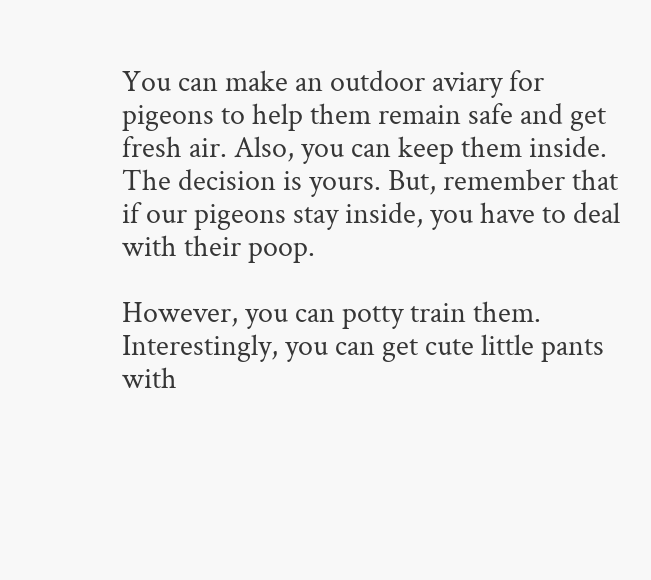You can make an outdoor aviary for pigeons to help them remain safe and get fresh air. Also, you can keep them inside. The decision is yours. But, remember that if our pigeons stay inside, you have to deal with their poop.

However, you can potty train them. Interestingly, you can get cute little pants with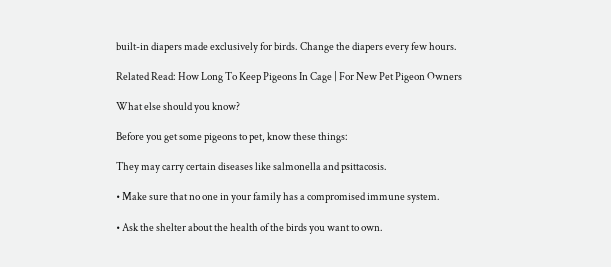built-in diapers made exclusively for birds. Change the diapers every few hours.

Related Read: How Long To Keep Pigeons In Cage | For New Pet Pigeon Owners

What else should you know?

Before you get some pigeons to pet, know these things:

They may carry certain diseases like salmonella and psittacosis.

• Make sure that no one in your family has a compromised immune system.

• Ask the shelter about the health of the birds you want to own.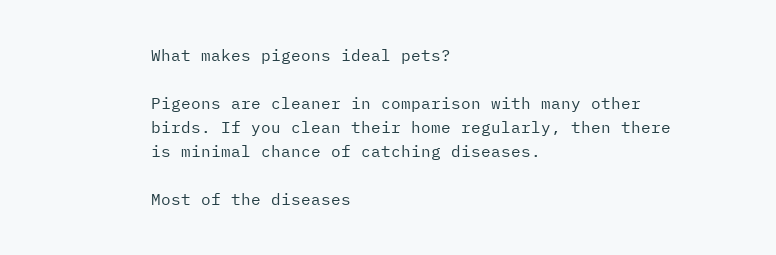What makes pigeons ideal pets?

Pigeons are cleaner in comparison with many other birds. If you clean their home regularly, then there is minimal chance of catching diseases.

Most of the diseases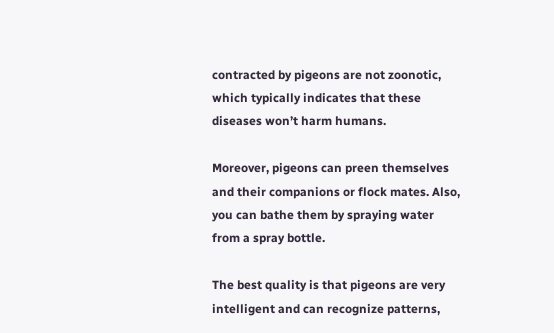contracted by pigeons are not zoonotic, which typically indicates that these diseases won’t harm humans.

Moreover, pigeons can preen themselves and their companions or flock mates. Also, you can bathe them by spraying water from a spray bottle.

The best quality is that pigeons are very intelligent and can recognize patterns,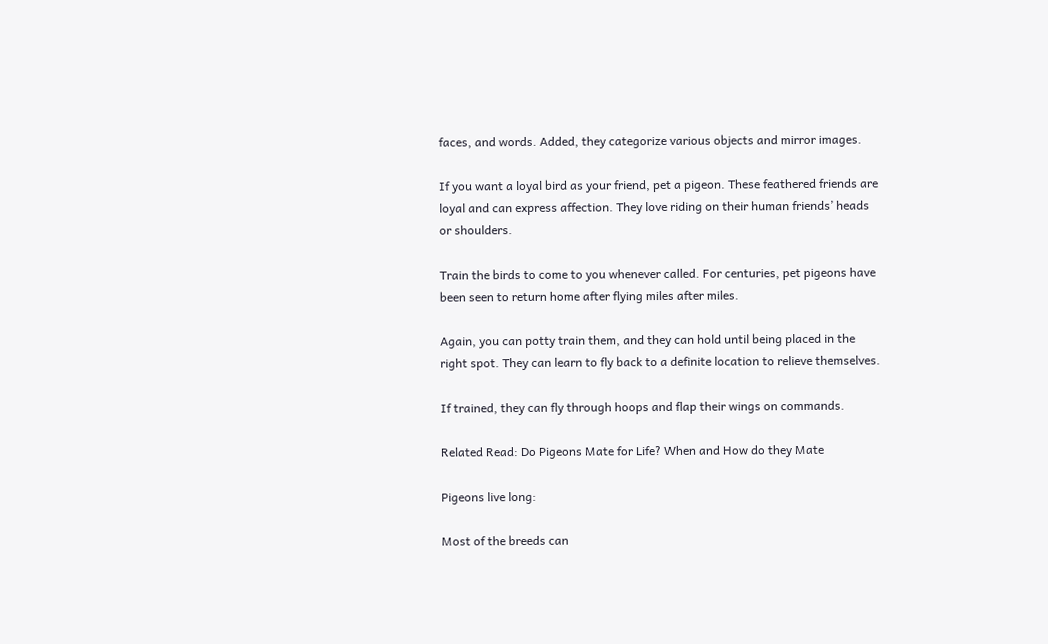faces, and words. Added, they categorize various objects and mirror images.

If you want a loyal bird as your friend, pet a pigeon. These feathered friends are loyal and can express affection. They love riding on their human friends’ heads or shoulders.

Train the birds to come to you whenever called. For centuries, pet pigeons have been seen to return home after flying miles after miles.

Again, you can potty train them, and they can hold until being placed in the right spot. They can learn to fly back to a definite location to relieve themselves.

If trained, they can fly through hoops and flap their wings on commands.

Related Read: Do Pigeons Mate for Life? When and How do they Mate

Pigeons live long:

Most of the breeds can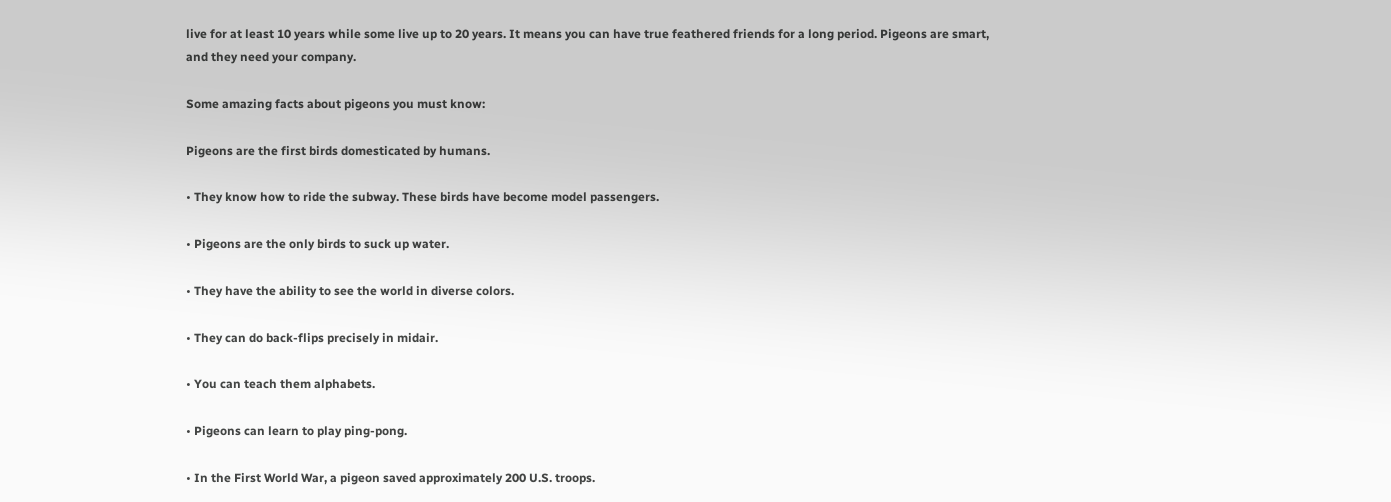live for at least 10 years while some live up to 20 years. It means you can have true feathered friends for a long period. Pigeons are smart, and they need your company.

Some amazing facts about pigeons you must know:

Pigeons are the first birds domesticated by humans.

• They know how to ride the subway. These birds have become model passengers.

• Pigeons are the only birds to suck up water.

• They have the ability to see the world in diverse colors.

• They can do back-flips precisely in midair.

• You can teach them alphabets.

• Pigeons can learn to play ping-pong.

• In the First World War, a pigeon saved approximately 200 U.S. troops.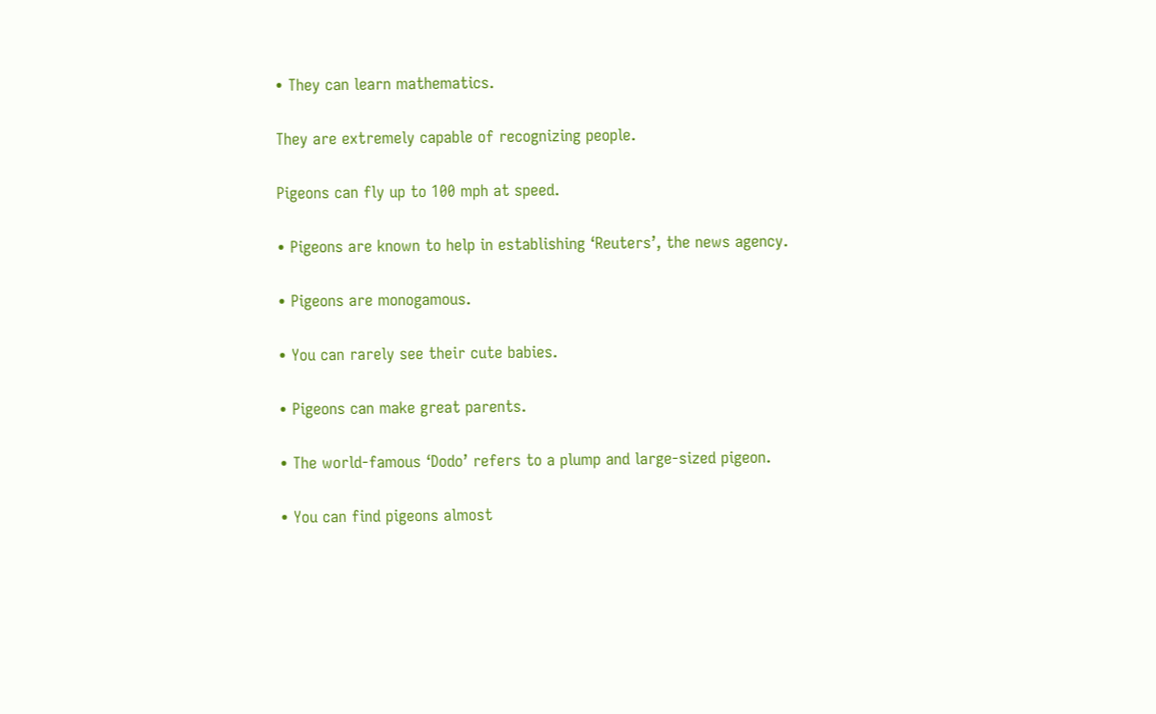• They can learn mathematics.

They are extremely capable of recognizing people.

Pigeons can fly up to 100 mph at speed.

• Pigeons are known to help in establishing ‘Reuters’, the news agency.

• Pigeons are monogamous.

• You can rarely see their cute babies.

• Pigeons can make great parents.

• The world-famous ‘Dodo’ refers to a plump and large-sized pigeon.

• You can find pigeons almost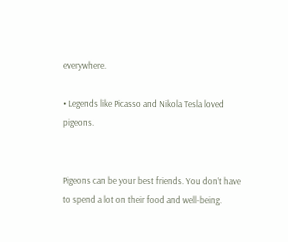everywhere.

• Legends like Picasso and Nikola Tesla loved pigeons.


Pigeons can be your best friends. You don’t have to spend a lot on their food and well-being.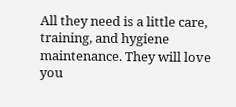All they need is a little care, training, and hygiene maintenance. They will love you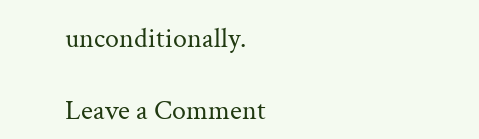unconditionally.

Leave a Comment